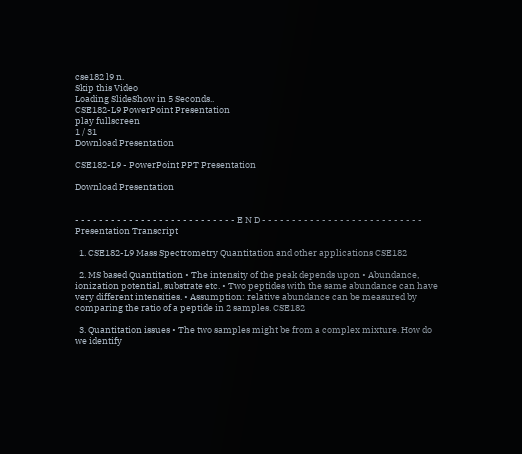cse182 l9 n.
Skip this Video
Loading SlideShow in 5 Seconds..
CSE182-L9 PowerPoint Presentation
play fullscreen
1 / 31
Download Presentation

CSE182-L9 - PowerPoint PPT Presentation

Download Presentation


- - - - - - - - - - - - - - - - - - - - - - - - - - - E N D - - - - - - - - - - - - - - - - - - - - - - - - - - -
Presentation Transcript

  1. CSE182-L9 Mass Spectrometry Quantitation and other applications CSE182

  2. MS based Quantitation • The intensity of the peak depends upon • Abundance, ionization potential, substrate etc. • Two peptides with the same abundance can have very different intensities. • Assumption: relative abundance can be measured by comparing the ratio of a peptide in 2 samples. CSE182

  3. Quantitation issues • The two samples might be from a complex mixture. How do we identify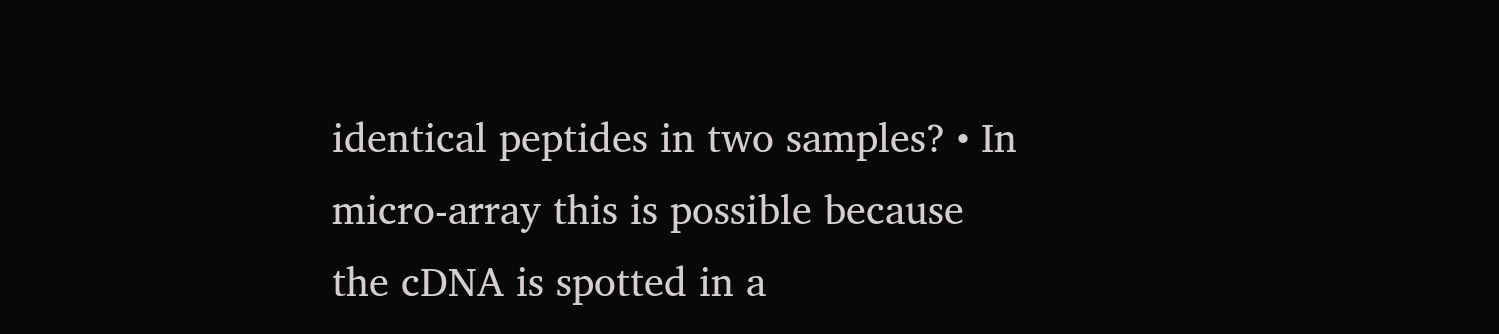identical peptides in two samples? • In micro-array this is possible because the cDNA is spotted in a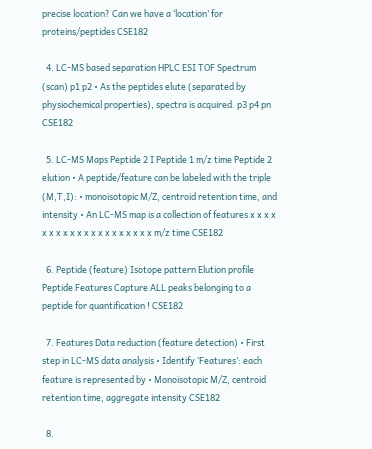precise location? Can we have a ‘location’ for proteins/peptides CSE182

  4. LC-MS based separation HPLC ESI TOF Spectrum (scan) p1 p2 • As the peptides elute (separated by physiochemical properties), spectra is acquired. p3 p4 pn CSE182

  5. LC-MS Maps Peptide 2 I Peptide 1 m/z time Peptide 2 elution • A peptide/feature can be labeled with the triple (M,T,I): • monoisotopic M/Z, centroid retention time, and intensity • An LC-MS map is a collection of features x x x x x x x x x x x x x x x x x x x x m/z time CSE182

  6. Peptide (feature) Isotope pattern Elution profile Peptide Features Capture ALL peaks belonging to a peptide for quantification ! CSE182

  7. Features Data reduction (feature detection) • First step in LC-MS data analysis • Identify ‘Features’: each feature is represented by • Monoisotopic M/Z, centroid retention time, aggregate intensity CSE182

  8.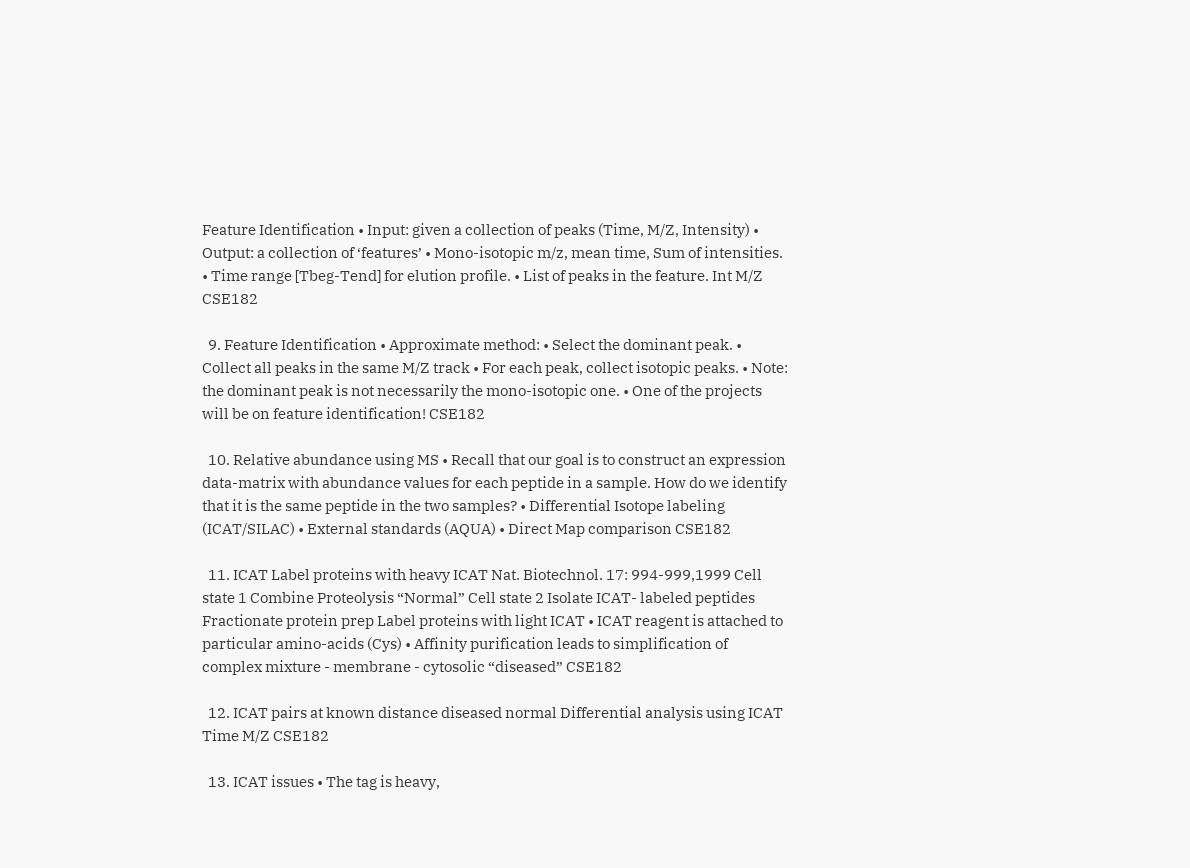Feature Identification • Input: given a collection of peaks (Time, M/Z, Intensity) • Output: a collection of ‘features’ • Mono-isotopic m/z, mean time, Sum of intensities. • Time range [Tbeg-Tend] for elution profile. • List of peaks in the feature. Int M/Z CSE182

  9. Feature Identification • Approximate method: • Select the dominant peak. • Collect all peaks in the same M/Z track • For each peak, collect isotopic peaks. • Note: the dominant peak is not necessarily the mono-isotopic one. • One of the projects will be on feature identification! CSE182

  10. Relative abundance using MS • Recall that our goal is to construct an expression data-matrix with abundance values for each peptide in a sample. How do we identify that it is the same peptide in the two samples? • Differential Isotope labeling (ICAT/SILAC) • External standards (AQUA) • Direct Map comparison CSE182

  11. ICAT Label proteins with heavy ICAT Nat. Biotechnol. 17: 994-999,1999 Cell state 1 Combine Proteolysis “Normal” Cell state 2 Isolate ICAT- labeled peptides Fractionate protein prep Label proteins with light ICAT • ICAT reagent is attached to particular amino-acids (Cys) • Affinity purification leads to simplification of complex mixture - membrane - cytosolic “diseased” CSE182

  12. ICAT pairs at known distance diseased normal Differential analysis using ICAT Time M/Z CSE182

  13. ICAT issues • The tag is heavy,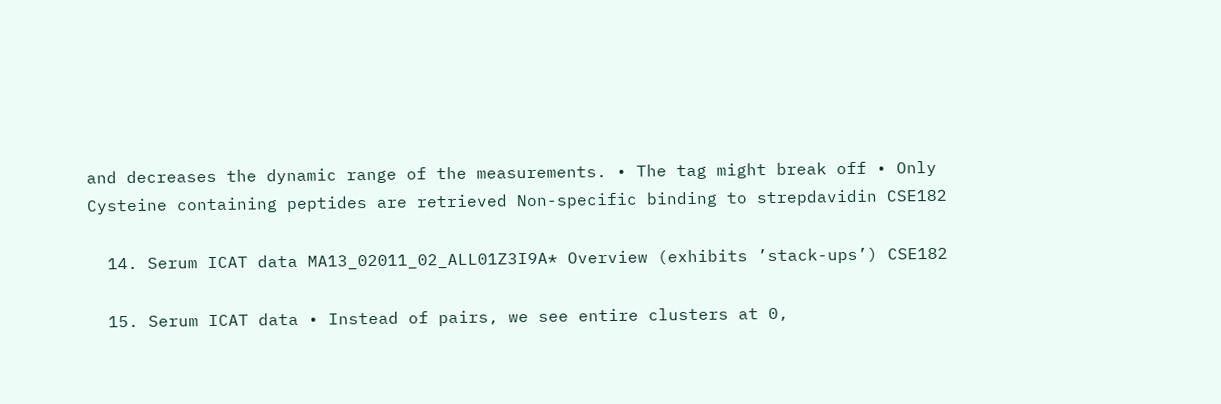and decreases the dynamic range of the measurements. • The tag might break off • Only Cysteine containing peptides are retrieved Non-specific binding to strepdavidin CSE182

  14. Serum ICAT data MA13_02011_02_ALL01Z3I9A* Overview (exhibits ’stack-ups’) CSE182

  15. Serum ICAT data • Instead of pairs, we see entire clusters at 0,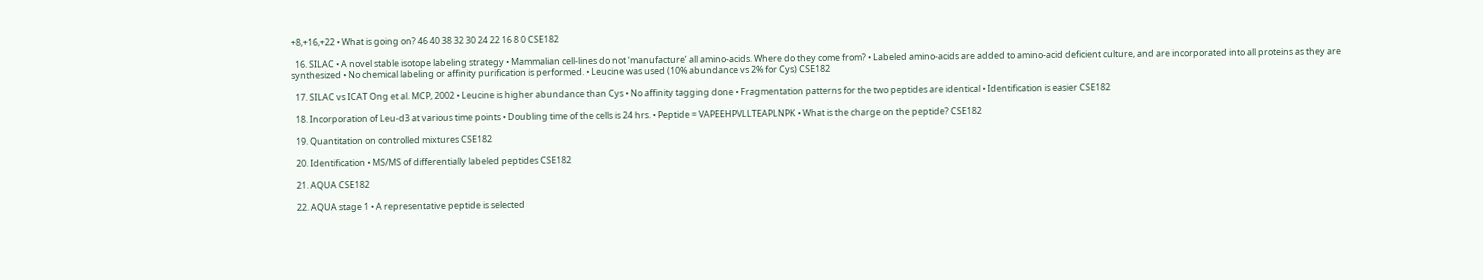+8,+16,+22 • What is going on? 46 40 38 32 30 24 22 16 8 0 CSE182

  16. SILAC • A novel stable isotope labeling strategy • Mammalian cell-lines do not ‘manufacture’ all amino-acids. Where do they come from? • Labeled amino-acids are added to amino-acid deficient culture, and are incorporated into all proteins as they are synthesized • No chemical labeling or affinity purification is performed. • Leucine was used (10% abundance vs 2% for Cys) CSE182

  17. SILAC vs ICAT Ong et al. MCP, 2002 • Leucine is higher abundance than Cys • No affinity tagging done • Fragmentation patterns for the two peptides are identical • Identification is easier CSE182

  18. Incorporation of Leu-d3 at various time points • Doubling time of the cells is 24 hrs. • Peptide = VAPEEHPVLLTEAPLNPK • What is the charge on the peptide? CSE182

  19. Quantitation on controlled mixtures CSE182

  20. Identification • MS/MS of differentially labeled peptides CSE182

  21. AQUA CSE182

  22. AQUA stage 1 • A representative peptide is selected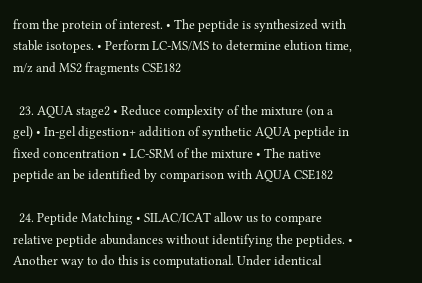from the protein of interest. • The peptide is synthesized with stable isotopes. • Perform LC-MS/MS to determine elution time, m/z and MS2 fragments CSE182

  23. AQUA stage2 • Reduce complexity of the mixture (on a gel) • In-gel digestion+ addition of synthetic AQUA peptide in fixed concentration • LC-SRM of the mixture • The native peptide an be identified by comparison with AQUA CSE182

  24. Peptide Matching • SILAC/ICAT allow us to compare relative peptide abundances without identifying the peptides. • Another way to do this is computational. Under identical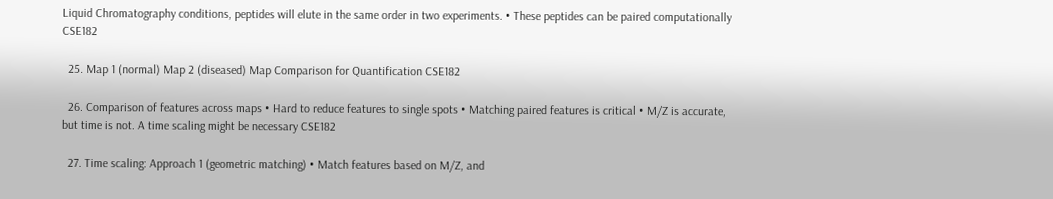Liquid Chromatography conditions, peptides will elute in the same order in two experiments. • These peptides can be paired computationally CSE182

  25. Map 1 (normal) Map 2 (diseased) Map Comparison for Quantification CSE182

  26. Comparison of features across maps • Hard to reduce features to single spots • Matching paired features is critical • M/Z is accurate, but time is not. A time scaling might be necessary CSE182

  27. Time scaling: Approach 1 (geometric matching) • Match features based on M/Z, and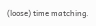(loose) time matching.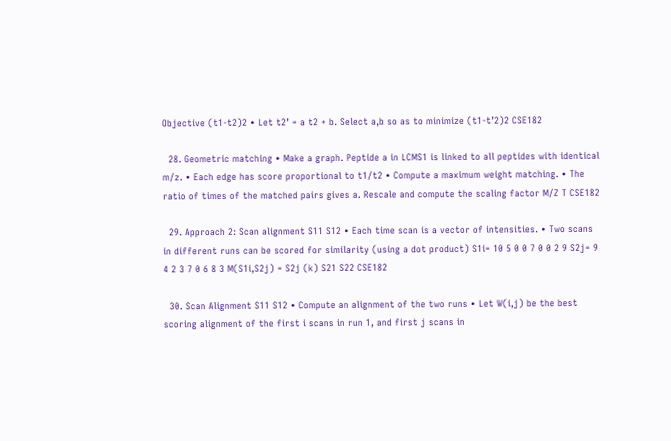Objective (t1-t2)2 • Let t2’ = a t2 + b. Select a,b so as to minimize (t1-t’2)2 CSE182

  28. Geometric matching • Make a graph. Peptide a in LCMS1 is linked to all peptides with identical m/z. • Each edge has score proportional to t1/t2 • Compute a maximum weight matching. • The ratio of times of the matched pairs gives a. Rescale and compute the scaling factor M/Z T CSE182

  29. Approach 2: Scan alignment S11 S12 • Each time scan is a vector of intensities. • Two scans in different runs can be scored for similarity (using a dot product) S1i= 10 5 0 0 7 0 0 2 9 S2j= 9 4 2 3 7 0 6 8 3 M(S1i,S2j) = S2j (k) S21 S22 CSE182

  30. Scan Alignment S11 S12 • Compute an alignment of the two runs • Let W(i,j) be the best scoring alignment of the first i scans in run 1, and first j scans in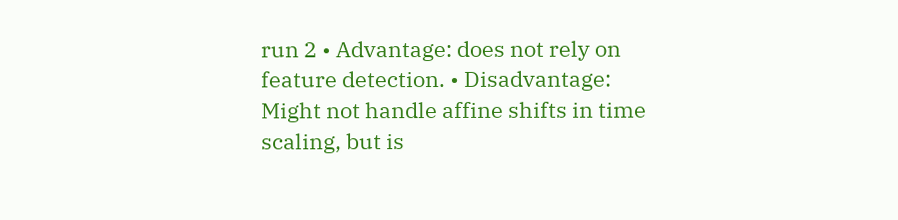run 2 • Advantage: does not rely on feature detection. • Disadvantage: Might not handle affine shifts in time scaling, but is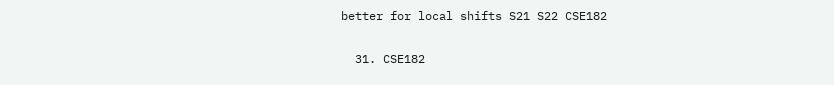better for local shifts S21 S22 CSE182

  31. CSE182